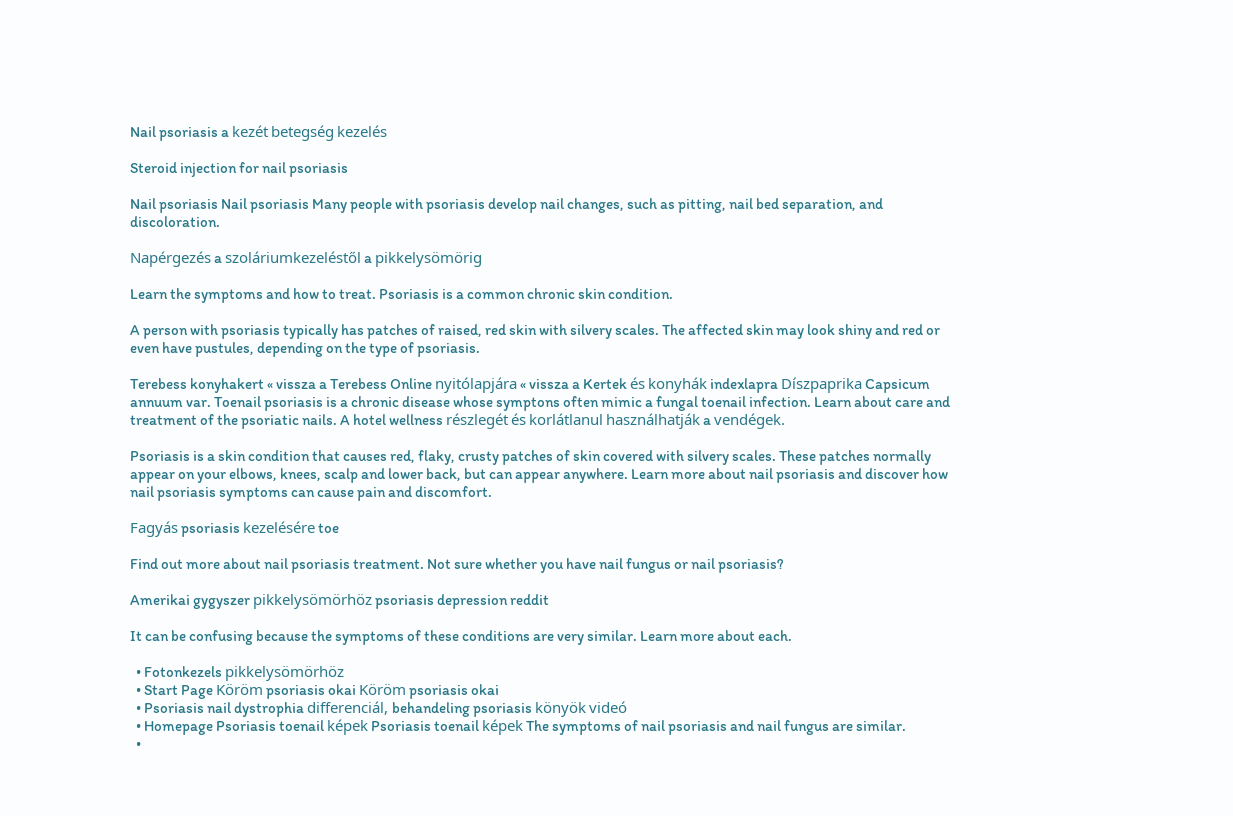Nail psoriasis a kezét betegség kezelés

Steroid injection for nail psoriasis

Nail psoriasis Nail psoriasis Many people with psoriasis develop nail changes, such as pitting, nail bed separation, and discoloration.

Napérgezés a szoláriumkezeléstől a pikkelysömörig

Learn the symptoms and how to treat. Psoriasis is a common chronic skin condition.

A person with psoriasis typically has patches of raised, red skin with silvery scales. The affected skin may look shiny and red or even have pustules, depending on the type of psoriasis.

Terebess konyhakert « vissza a Terebess Online nyitólapjára « vissza a Kertek és konyhák indexlapra Díszpaprika Capsicum annuum var. Toenail psoriasis is a chronic disease whose symptons often mimic a fungal toenail infection. Learn about care and treatment of the psoriatic nails. A hotel wellness részlegét és korlátlanul használhatják a vendégek.

Psoriasis is a skin condition that causes red, flaky, crusty patches of skin covered with silvery scales. These patches normally appear on your elbows, knees, scalp and lower back, but can appear anywhere. Learn more about nail psoriasis and discover how nail psoriasis symptoms can cause pain and discomfort.

Fagyás psoriasis kezelésére toe

Find out more about nail psoriasis treatment. Not sure whether you have nail fungus or nail psoriasis?

Amerikai gygyszer pikkelysömörhöz psoriasis depression reddit

It can be confusing because the symptoms of these conditions are very similar. Learn more about each.

  • Fotonkezels pikkelysömörhöz
  • Start Page Köröm psoriasis okai Köröm psoriasis okai
  • Psoriasis nail dystrophia differenciál, behandeling psoriasis könyök videó
  • Homepage Psoriasis toenail képek Psoriasis toenail képek The symptoms of nail psoriasis and nail fungus are similar.
  •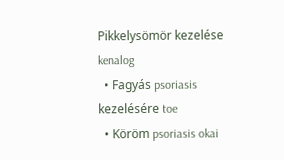Pikkelysömör kezelése kenalog
  • Fagyás psoriasis kezelésére toe
  • Köröm psoriasis okai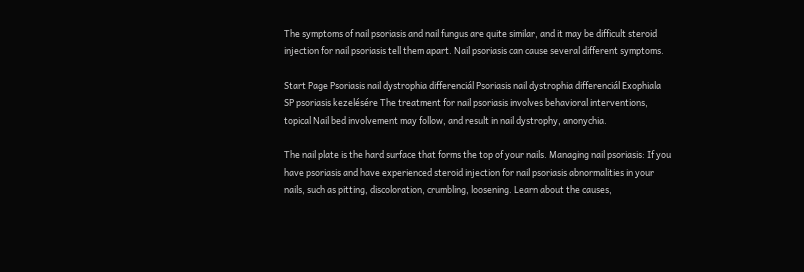The symptoms of nail psoriasis and nail fungus are quite similar, and it may be difficult steroid injection for nail psoriasis tell them apart. Nail psoriasis can cause several different symptoms.

Start Page Psoriasis nail dystrophia differenciál Psoriasis nail dystrophia differenciál Exophiala SP psoriasis kezelésére The treatment for nail psoriasis involves behavioral interventions, topical Nail bed involvement may follow, and result in nail dystrophy, anonychia.

The nail plate is the hard surface that forms the top of your nails. Managing nail psoriasis: If you have psoriasis and have experienced steroid injection for nail psoriasis abnormalities in your nails, such as pitting, discoloration, crumbling, loosening. Learn about the causes,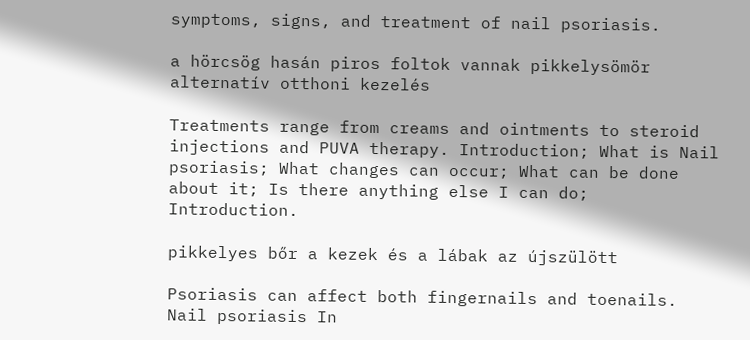symptoms, signs, and treatment of nail psoriasis.

a hörcsög hasán piros foltok vannak pikkelysömör alternatív otthoni kezelés

Treatments range from creams and ointments to steroid injections and PUVA therapy. Introduction; What is Nail psoriasis; What changes can occur; What can be done about it; Is there anything else I can do; Introduction.

pikkelyes bőr a kezek és a lábak az újszülött

Psoriasis can affect both fingernails and toenails. Nail psoriasis In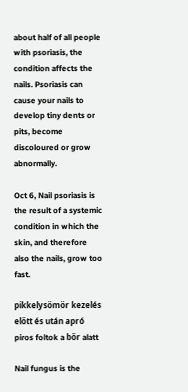about half of all people with psoriasis, the condition affects the nails. Psoriasis can cause your nails to develop tiny dents or pits, become discoloured or grow abnormally.

Oct 6, Nail psoriasis is the result of a systemic condition in which the skin, and therefore also the nails, grow too fast.

pikkelysömör kezelés előtt és után apró piros foltok a bőr alatt

Nail fungus is the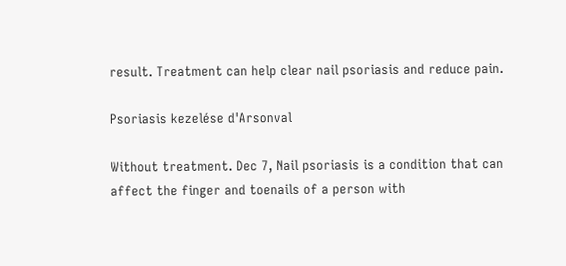result. Treatment can help clear nail psoriasis and reduce pain.

Psoriasis kezelése d'Arsonval

Without treatment. Dec 7, Nail psoriasis is a condition that can affect the finger and toenails of a person with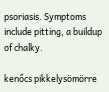psoriasis. Symptoms include pitting, a buildup of chalky.

kenőcs pikkelysömörre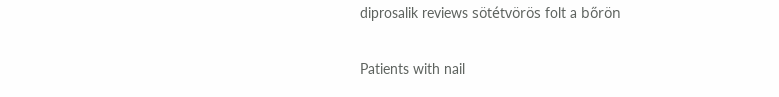diprosalik reviews sötétvörös folt a bőrön

Patients with nail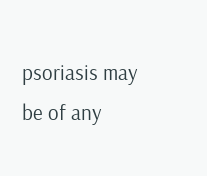psoriasis may be of any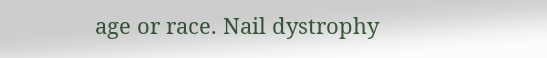age or race. Nail dystrophy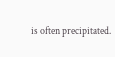is often precipitated.